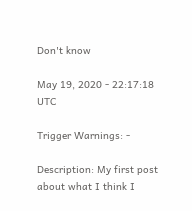Don't know

May 19, 2020 - 22:17:18 UTC

Trigger Warnings: -

Description: My first post about what I think I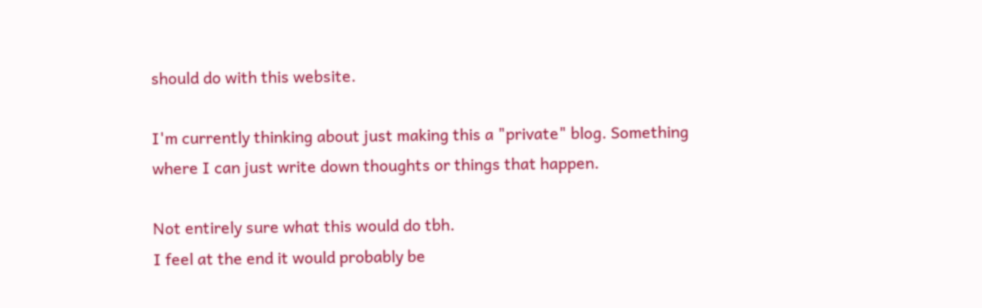should do with this website.

I'm currently thinking about just making this a "private" blog. Something where I can just write down thoughts or things that happen.

Not entirely sure what this would do tbh.
I feel at the end it would probably be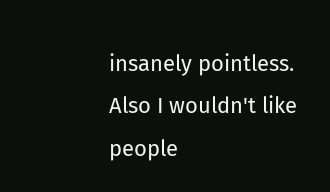insanely pointless. Also I wouldn't like people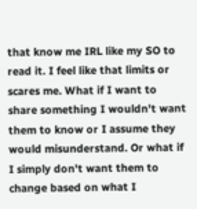that know me IRL like my SO to read it. I feel like that limits or scares me. What if I want to share something I wouldn't want them to know or I assume they would misunderstand. Or what if I simply don't want them to change based on what I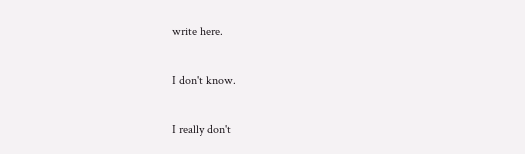write here.


I don't know.


I really don't